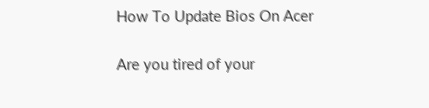How To Update Bios On Acer

Are you tired of your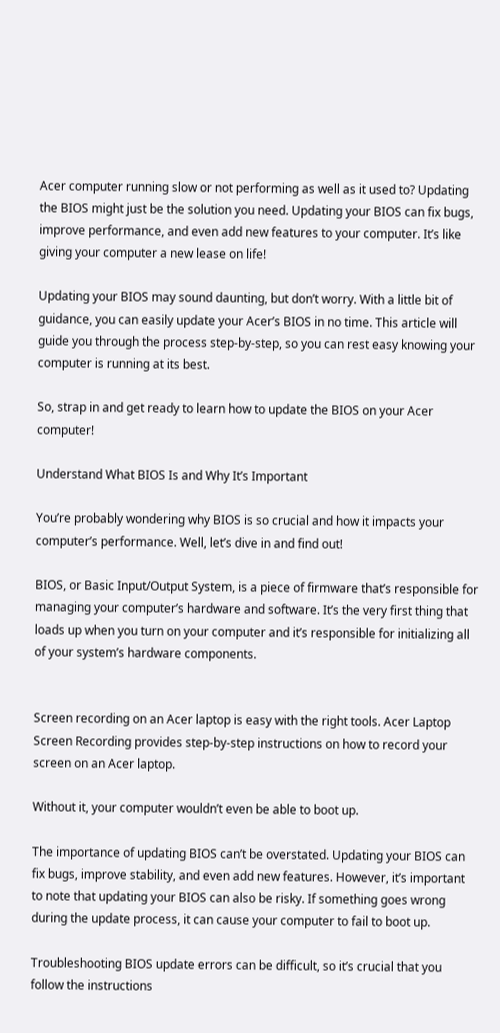Acer computer running slow or not performing as well as it used to? Updating the BIOS might just be the solution you need. Updating your BIOS can fix bugs, improve performance, and even add new features to your computer. It’s like giving your computer a new lease on life!

Updating your BIOS may sound daunting, but don’t worry. With a little bit of guidance, you can easily update your Acer’s BIOS in no time. This article will guide you through the process step-by-step, so you can rest easy knowing your computer is running at its best.

So, strap in and get ready to learn how to update the BIOS on your Acer computer!

Understand What BIOS Is and Why It’s Important

You’re probably wondering why BIOS is so crucial and how it impacts your computer’s performance. Well, let’s dive in and find out!

BIOS, or Basic Input/Output System, is a piece of firmware that’s responsible for managing your computer’s hardware and software. It’s the very first thing that loads up when you turn on your computer and it’s responsible for initializing all of your system’s hardware components.


Screen recording on an Acer laptop is easy with the right tools. Acer Laptop Screen Recording provides step-by-step instructions on how to record your screen on an Acer laptop.

Without it, your computer wouldn’t even be able to boot up.

The importance of updating BIOS can’t be overstated. Updating your BIOS can fix bugs, improve stability, and even add new features. However, it’s important to note that updating your BIOS can also be risky. If something goes wrong during the update process, it can cause your computer to fail to boot up.

Troubleshooting BIOS update errors can be difficult, so it’s crucial that you follow the instructions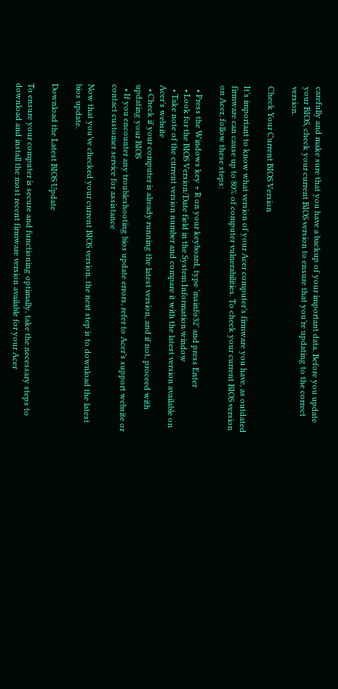carefully and make sure that you have a backup of your important data. Before you update your BIOS, check your current BIOS version to ensure that you’re updating to the correct version.

Check Your Current BIOS Version

It’s important to know what version of your Acer computer’s firmware you have, as outdated firmware can cause up to 80% of computer vulnerabilities. To check your current BIOS version on Acer, follow these steps:

  • Press the Windows key + R on your keyboard, type ‘msinfo32’ and press Enter
  • Look for the BIOS Version/Date field in the System Information window
  • Take note of the current version number and compare it with the latest version available on Acer’s website
  • Check if your computer is already running the latest version, and if not, proceed with updating your BIOS
  • If you encounter any troubleshooting bios update errors, refer to Acer’s support website or contact customer service for assistance

Now that you’ve checked your current BIOS version, the next step is to download the latest bios update.

Download the Latest BIOS Update

To ensure your computer is secure and functioning optimally, take the necessary steps to download and install the most recent firmware version available for your Acer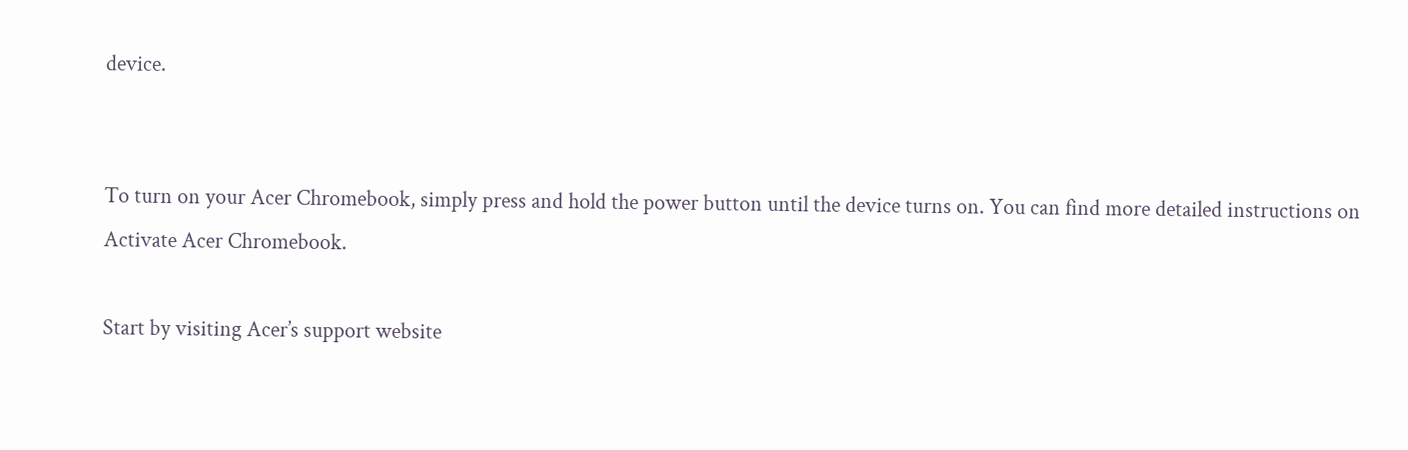device.


To turn on your Acer Chromebook, simply press and hold the power button until the device turns on. You can find more detailed instructions on Activate Acer Chromebook.

Start by visiting Acer’s support website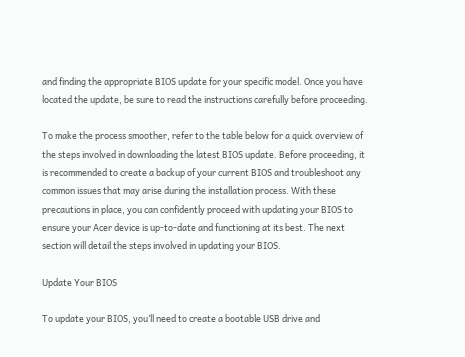and finding the appropriate BIOS update for your specific model. Once you have located the update, be sure to read the instructions carefully before proceeding.

To make the process smoother, refer to the table below for a quick overview of the steps involved in downloading the latest BIOS update. Before proceeding, it is recommended to create a backup of your current BIOS and troubleshoot any common issues that may arise during the installation process. With these precautions in place, you can confidently proceed with updating your BIOS to ensure your Acer device is up-to-date and functioning at its best. The next section will detail the steps involved in updating your BIOS.

Update Your BIOS

To update your BIOS, you’ll need to create a bootable USB drive and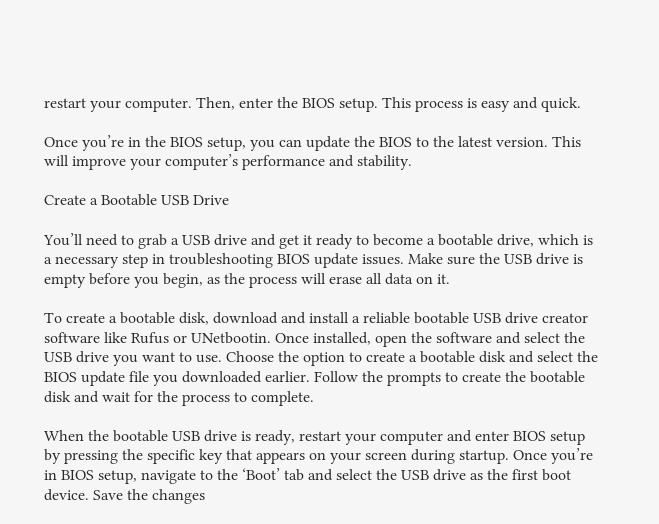restart your computer. Then, enter the BIOS setup. This process is easy and quick.

Once you’re in the BIOS setup, you can update the BIOS to the latest version. This will improve your computer’s performance and stability.

Create a Bootable USB Drive

You’ll need to grab a USB drive and get it ready to become a bootable drive, which is a necessary step in troubleshooting BIOS update issues. Make sure the USB drive is empty before you begin, as the process will erase all data on it.

To create a bootable disk, download and install a reliable bootable USB drive creator software like Rufus or UNetbootin. Once installed, open the software and select the USB drive you want to use. Choose the option to create a bootable disk and select the BIOS update file you downloaded earlier. Follow the prompts to create the bootable disk and wait for the process to complete.

When the bootable USB drive is ready, restart your computer and enter BIOS setup by pressing the specific key that appears on your screen during startup. Once you’re in BIOS setup, navigate to the ‘Boot’ tab and select the USB drive as the first boot device. Save the changes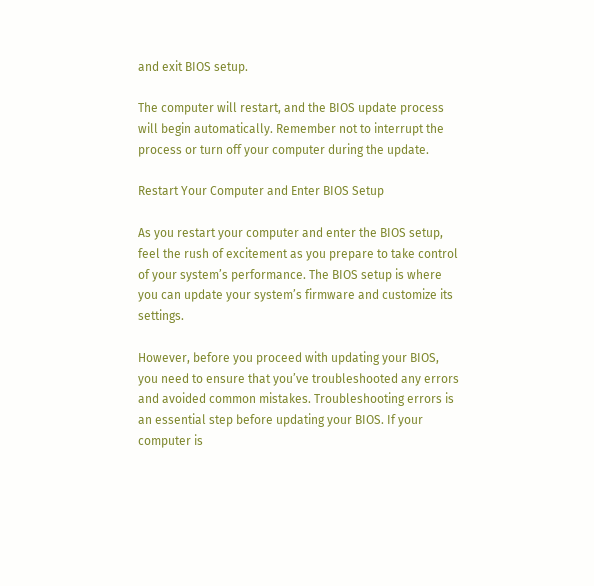and exit BIOS setup.

The computer will restart, and the BIOS update process will begin automatically. Remember not to interrupt the process or turn off your computer during the update.

Restart Your Computer and Enter BIOS Setup

As you restart your computer and enter the BIOS setup, feel the rush of excitement as you prepare to take control of your system’s performance. The BIOS setup is where you can update your system’s firmware and customize its settings.

However, before you proceed with updating your BIOS, you need to ensure that you’ve troubleshooted any errors and avoided common mistakes. Troubleshooting errors is an essential step before updating your BIOS. If your computer is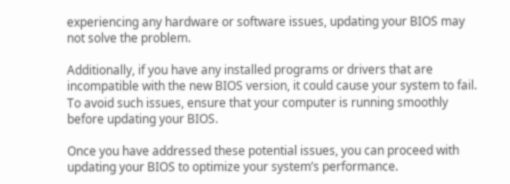experiencing any hardware or software issues, updating your BIOS may not solve the problem.

Additionally, if you have any installed programs or drivers that are incompatible with the new BIOS version, it could cause your system to fail. To avoid such issues, ensure that your computer is running smoothly before updating your BIOS.

Once you have addressed these potential issues, you can proceed with updating your BIOS to optimize your system’s performance.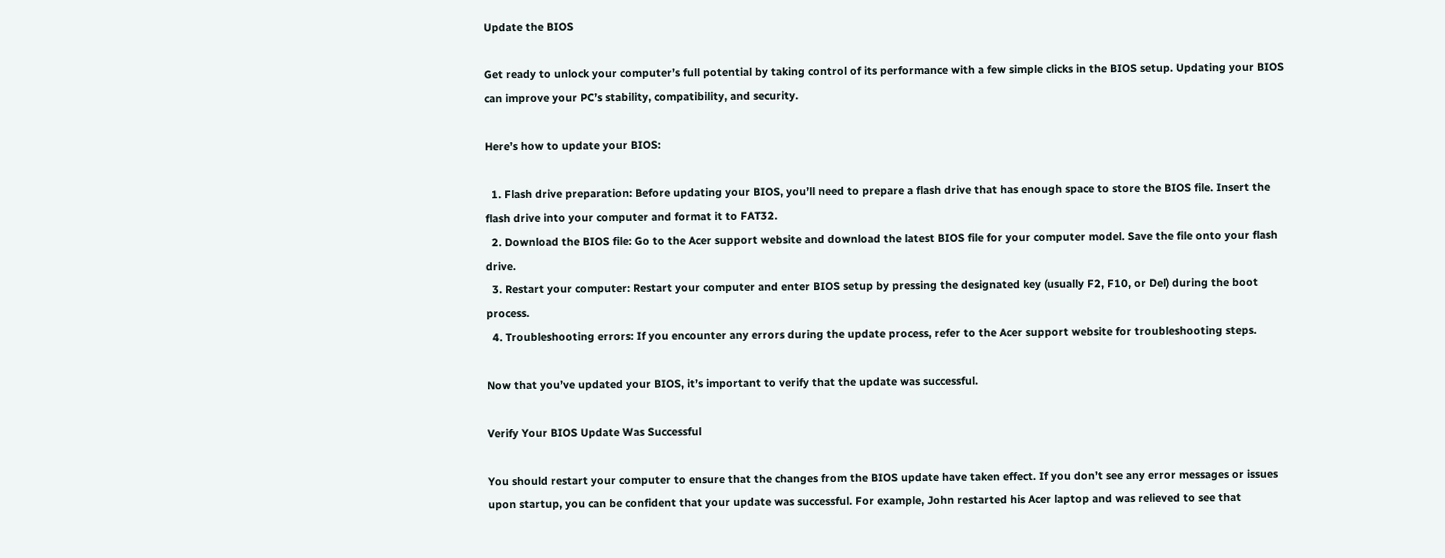Update the BIOS

Get ready to unlock your computer’s full potential by taking control of its performance with a few simple clicks in the BIOS setup. Updating your BIOS can improve your PC’s stability, compatibility, and security.

Here’s how to update your BIOS:

  1. Flash drive preparation: Before updating your BIOS, you’ll need to prepare a flash drive that has enough space to store the BIOS file. Insert the flash drive into your computer and format it to FAT32.
  2. Download the BIOS file: Go to the Acer support website and download the latest BIOS file for your computer model. Save the file onto your flash drive.
  3. Restart your computer: Restart your computer and enter BIOS setup by pressing the designated key (usually F2, F10, or Del) during the boot process.
  4. Troubleshooting errors: If you encounter any errors during the update process, refer to the Acer support website for troubleshooting steps.

Now that you’ve updated your BIOS, it’s important to verify that the update was successful.

Verify Your BIOS Update Was Successful

You should restart your computer to ensure that the changes from the BIOS update have taken effect. If you don’t see any error messages or issues upon startup, you can be confident that your update was successful. For example, John restarted his Acer laptop and was relieved to see that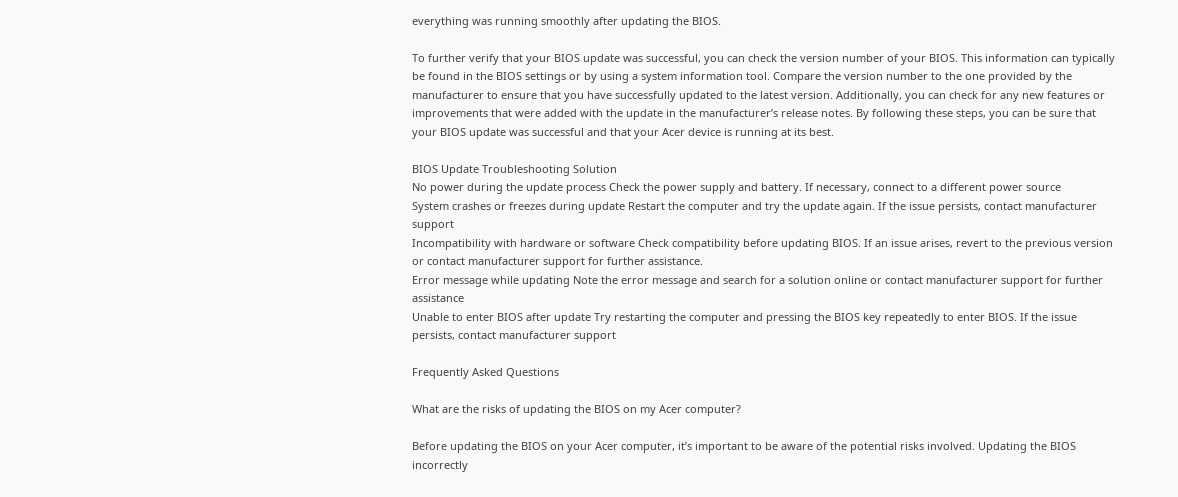everything was running smoothly after updating the BIOS.

To further verify that your BIOS update was successful, you can check the version number of your BIOS. This information can typically be found in the BIOS settings or by using a system information tool. Compare the version number to the one provided by the manufacturer to ensure that you have successfully updated to the latest version. Additionally, you can check for any new features or improvements that were added with the update in the manufacturer’s release notes. By following these steps, you can be sure that your BIOS update was successful and that your Acer device is running at its best.

BIOS Update Troubleshooting Solution
No power during the update process Check the power supply and battery. If necessary, connect to a different power source
System crashes or freezes during update Restart the computer and try the update again. If the issue persists, contact manufacturer support
Incompatibility with hardware or software Check compatibility before updating BIOS. If an issue arises, revert to the previous version or contact manufacturer support for further assistance.
Error message while updating Note the error message and search for a solution online or contact manufacturer support for further assistance
Unable to enter BIOS after update Try restarting the computer and pressing the BIOS key repeatedly to enter BIOS. If the issue persists, contact manufacturer support

Frequently Asked Questions

What are the risks of updating the BIOS on my Acer computer?

Before updating the BIOS on your Acer computer, it’s important to be aware of the potential risks involved. Updating the BIOS incorrectly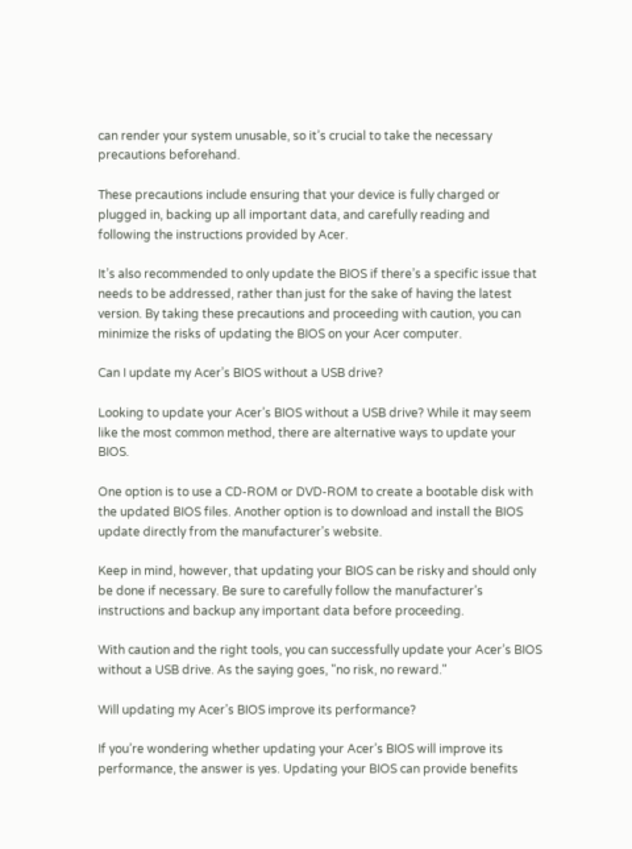can render your system unusable, so it’s crucial to take the necessary precautions beforehand.

These precautions include ensuring that your device is fully charged or plugged in, backing up all important data, and carefully reading and following the instructions provided by Acer.

It’s also recommended to only update the BIOS if there’s a specific issue that needs to be addressed, rather than just for the sake of having the latest version. By taking these precautions and proceeding with caution, you can minimize the risks of updating the BIOS on your Acer computer.

Can I update my Acer’s BIOS without a USB drive?

Looking to update your Acer’s BIOS without a USB drive? While it may seem like the most common method, there are alternative ways to update your BIOS.

One option is to use a CD-ROM or DVD-ROM to create a bootable disk with the updated BIOS files. Another option is to download and install the BIOS update directly from the manufacturer’s website.

Keep in mind, however, that updating your BIOS can be risky and should only be done if necessary. Be sure to carefully follow the manufacturer’s instructions and backup any important data before proceeding.

With caution and the right tools, you can successfully update your Acer’s BIOS without a USB drive. As the saying goes, "no risk, no reward."

Will updating my Acer’s BIOS improve its performance?

If you’re wondering whether updating your Acer’s BIOS will improve its performance, the answer is yes. Updating your BIOS can provide benefits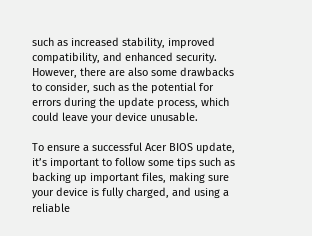such as increased stability, improved compatibility, and enhanced security. However, there are also some drawbacks to consider, such as the potential for errors during the update process, which could leave your device unusable.

To ensure a successful Acer BIOS update, it’s important to follow some tips such as backing up important files, making sure your device is fully charged, and using a reliable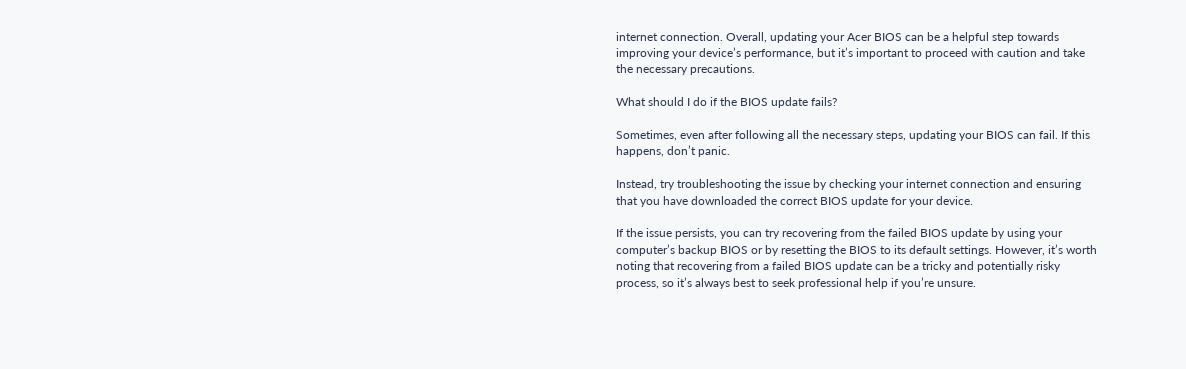internet connection. Overall, updating your Acer BIOS can be a helpful step towards improving your device’s performance, but it’s important to proceed with caution and take the necessary precautions.

What should I do if the BIOS update fails?

Sometimes, even after following all the necessary steps, updating your BIOS can fail. If this happens, don’t panic.

Instead, try troubleshooting the issue by checking your internet connection and ensuring that you have downloaded the correct BIOS update for your device.

If the issue persists, you can try recovering from the failed BIOS update by using your computer’s backup BIOS or by resetting the BIOS to its default settings. However, it’s worth noting that recovering from a failed BIOS update can be a tricky and potentially risky process, so it’s always best to seek professional help if you’re unsure.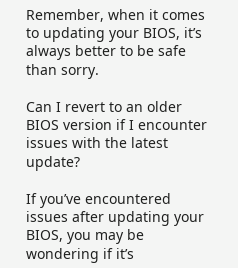Remember, when it comes to updating your BIOS, it’s always better to be safe than sorry.

Can I revert to an older BIOS version if I encounter issues with the latest update?

If you’ve encountered issues after updating your BIOS, you may be wondering if it’s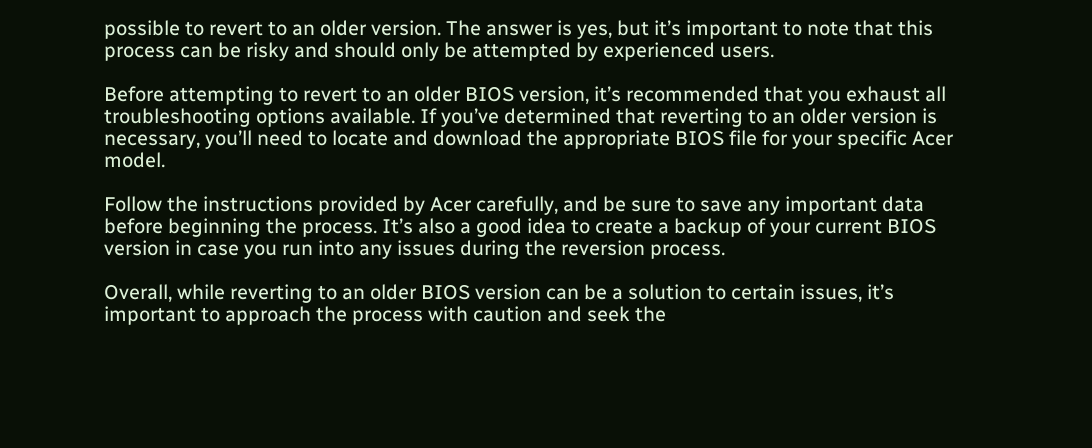possible to revert to an older version. The answer is yes, but it’s important to note that this process can be risky and should only be attempted by experienced users.

Before attempting to revert to an older BIOS version, it’s recommended that you exhaust all troubleshooting options available. If you’ve determined that reverting to an older version is necessary, you’ll need to locate and download the appropriate BIOS file for your specific Acer model.

Follow the instructions provided by Acer carefully, and be sure to save any important data before beginning the process. It’s also a good idea to create a backup of your current BIOS version in case you run into any issues during the reversion process.

Overall, while reverting to an older BIOS version can be a solution to certain issues, it’s important to approach the process with caution and seek the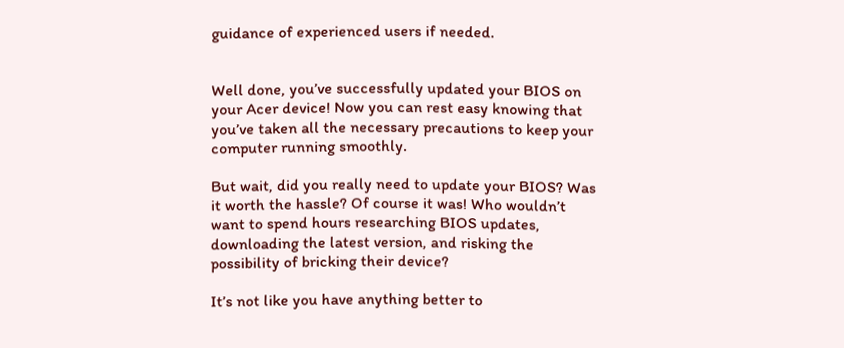guidance of experienced users if needed.


Well done, you’ve successfully updated your BIOS on your Acer device! Now you can rest easy knowing that you’ve taken all the necessary precautions to keep your computer running smoothly.

But wait, did you really need to update your BIOS? Was it worth the hassle? Of course it was! Who wouldn’t want to spend hours researching BIOS updates, downloading the latest version, and risking the possibility of bricking their device?

It’s not like you have anything better to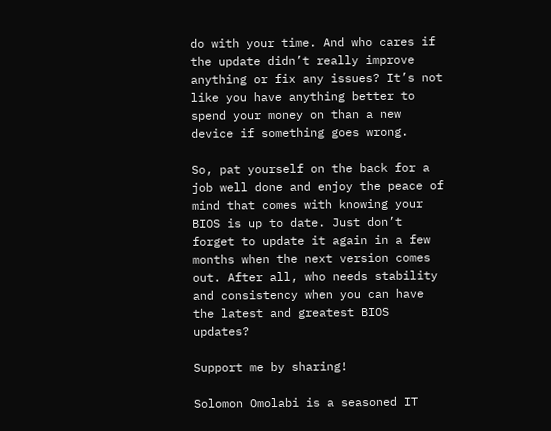do with your time. And who cares if the update didn’t really improve anything or fix any issues? It’s not like you have anything better to spend your money on than a new device if something goes wrong.

So, pat yourself on the back for a job well done and enjoy the peace of mind that comes with knowing your BIOS is up to date. Just don’t forget to update it again in a few months when the next version comes out. After all, who needs stability and consistency when you can have the latest and greatest BIOS updates?

Support me by sharing!

Solomon Omolabi is a seasoned IT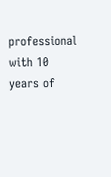professional with 10 years of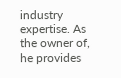industry expertise. As the owner of, he provides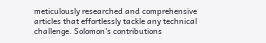meticulously researched and comprehensive articles that effortlessly tackle any technical challenge. Solomon's contributions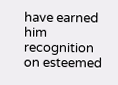have earned him recognition on esteemed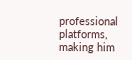professional platforms, making him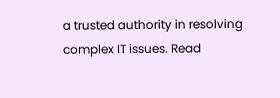a trusted authority in resolving complex IT issues. Read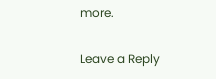more.

Leave a Reply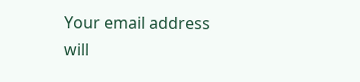Your email address will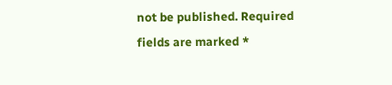not be published. Required fields are marked *